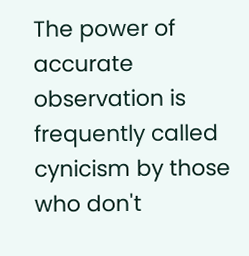The power of accurate observation is frequently called cynicism by those who don't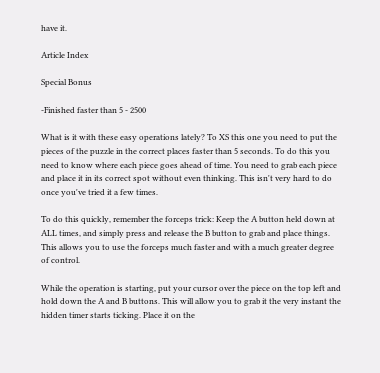have it.

Article Index

Special Bonus

-Finished faster than 5 - 2500

What is it with these easy operations lately? To XS this one you need to put the pieces of the puzzle in the correct places faster than 5 seconds. To do this you need to know where each piece goes ahead of time. You need to grab each piece and place it in its correct spot without even thinking. This isn't very hard to do once you've tried it a few times.

To do this quickly, remember the forceps trick: Keep the A button held down at ALL times, and simply press and release the B button to grab and place things. This allows you to use the forceps much faster and with a much greater degree of control.

While the operation is starting, put your cursor over the piece on the top left and hold down the A and B buttons. This will allow you to grab it the very instant the hidden timer starts ticking. Place it on the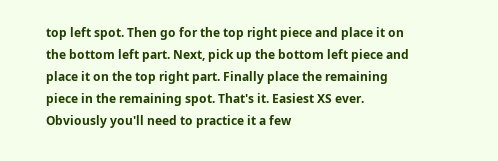top left spot. Then go for the top right piece and place it on the bottom left part. Next, pick up the bottom left piece and place it on the top right part. Finally place the remaining piece in the remaining spot. That's it. Easiest XS ever. Obviously you'll need to practice it a few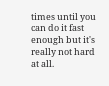times until you can do it fast enough but it's really not hard at all.